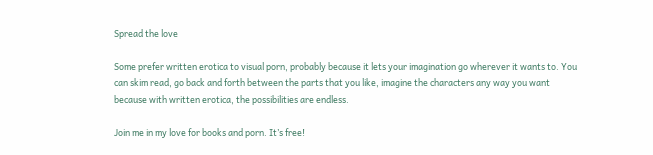Spread the love

Some prefer written erotica to visual porn, probably because it lets your imagination go wherever it wants to. You can skim read, go back and forth between the parts that you like, imagine the characters any way you want because with written erotica, the possibilities are endless.

Join me in my love for books and porn. It’s free!